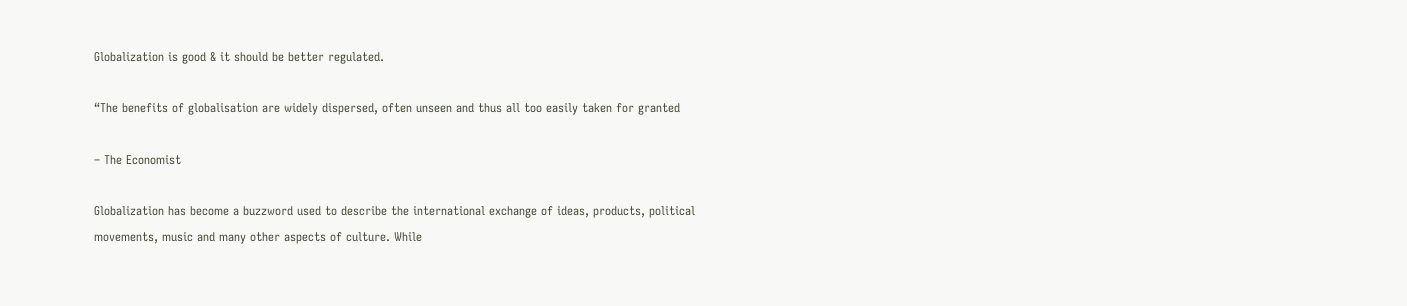Globalization is good & it should be better regulated.

“The benefits of globalisation are widely dispersed, often unseen and thus all too easily taken for granted

– The Economist

Globalization has become a buzzword used to describe the international exchange of ideas, products, political movements, music and many other aspects of culture. While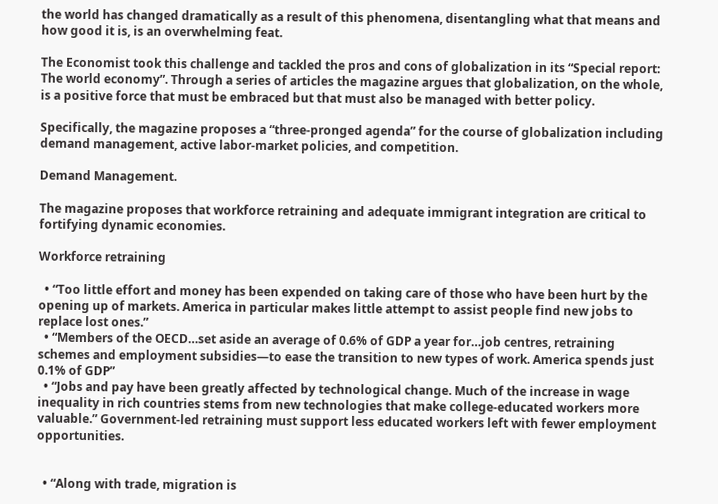the world has changed dramatically as a result of this phenomena, disentangling what that means and how good it is, is an overwhelming feat.

The Economist took this challenge and tackled the pros and cons of globalization in its “Special report: The world economy”. Through a series of articles the magazine argues that globalization, on the whole, is a positive force that must be embraced but that must also be managed with better policy.

Specifically, the magazine proposes a “three-pronged agenda” for the course of globalization including  demand management, active labor-market policies, and competition.

Demand Management.

The magazine proposes that workforce retraining and adequate immigrant integration are critical to fortifying dynamic economies.

Workforce retraining

  • “Too little effort and money has been expended on taking care of those who have been hurt by the opening up of markets. America in particular makes little attempt to assist people find new jobs to replace lost ones.”
  • “Members of the OECD…set aside an average of 0.6% of GDP a year for…job centres, retraining schemes and employment subsidies—to ease the transition to new types of work. America spends just 0.1% of GDP”
  • “Jobs and pay have been greatly affected by technological change. Much of the increase in wage inequality in rich countries stems from new technologies that make college-educated workers more valuable.” Government-led retraining must support less educated workers left with fewer employment opportunities.


  • “Along with trade, migration is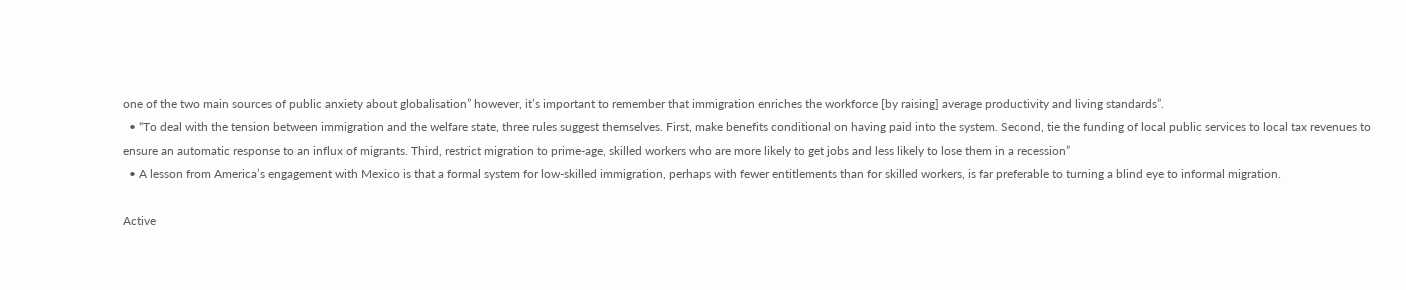one of the two main sources of public anxiety about globalisation” however, it’s important to remember that immigration enriches the workforce [by raising] average productivity and living standards”.
  • “To deal with the tension between immigration and the welfare state, three rules suggest themselves. First, make benefits conditional on having paid into the system. Second, tie the funding of local public services to local tax revenues to ensure an automatic response to an influx of migrants. Third, restrict migration to prime-age, skilled workers who are more likely to get jobs and less likely to lose them in a recession”
  • A lesson from America’s engagement with Mexico is that a formal system for low-skilled immigration, perhaps with fewer entitlements than for skilled workers, is far preferable to turning a blind eye to informal migration.

Active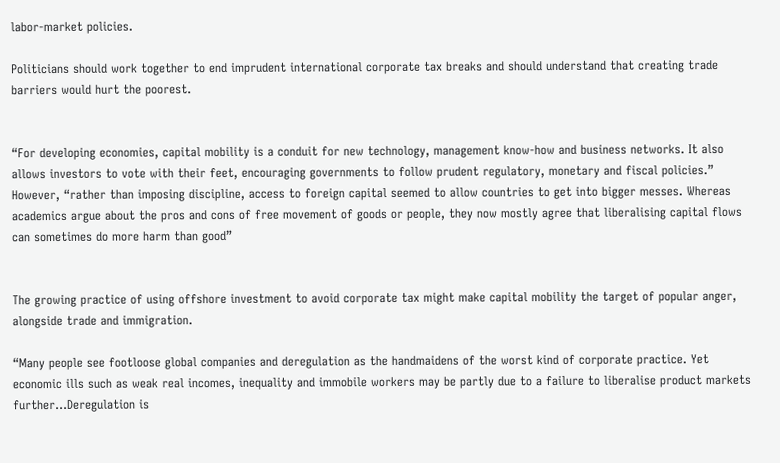labor-market policies.

Politicians should work together to end imprudent international corporate tax breaks and should understand that creating trade barriers would hurt the poorest.


“For developing economies, capital mobility is a conduit for new technology, management know-how and business networks. It also allows investors to vote with their feet, encouraging governments to follow prudent regulatory, monetary and fiscal policies.” However, “rather than imposing discipline, access to foreign capital seemed to allow countries to get into bigger messes. Whereas academics argue about the pros and cons of free movement of goods or people, they now mostly agree that liberalising capital flows can sometimes do more harm than good”


The growing practice of using offshore investment to avoid corporate tax might make capital mobility the target of popular anger, alongside trade and immigration.

“Many people see footloose global companies and deregulation as the handmaidens of the worst kind of corporate practice. Yet economic ills such as weak real incomes, inequality and immobile workers may be partly due to a failure to liberalise product markets further…Deregulation is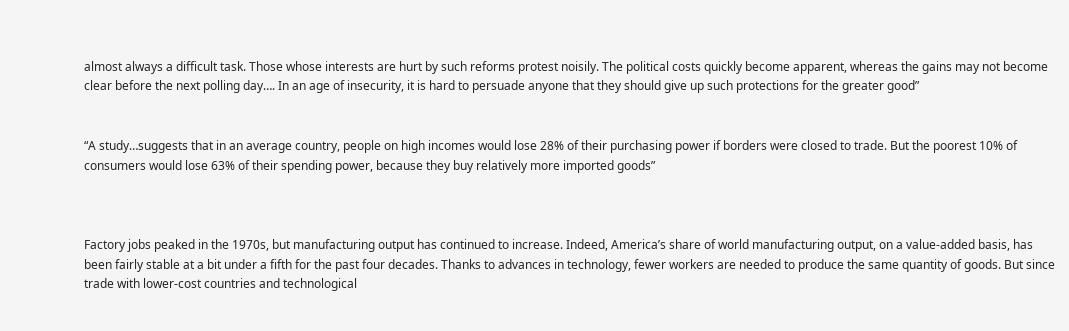almost always a difficult task. Those whose interests are hurt by such reforms protest noisily. The political costs quickly become apparent, whereas the gains may not become clear before the next polling day…. In an age of insecurity, it is hard to persuade anyone that they should give up such protections for the greater good”


“A study…suggests that in an average country, people on high incomes would lose 28% of their purchasing power if borders were closed to trade. But the poorest 10% of consumers would lose 63% of their spending power, because they buy relatively more imported goods”



Factory jobs peaked in the 1970s, but manufacturing output has continued to increase. Indeed, America’s share of world manufacturing output, on a value-added basis, has been fairly stable at a bit under a fifth for the past four decades. Thanks to advances in technology, fewer workers are needed to produce the same quantity of goods. But since trade with lower-cost countries and technological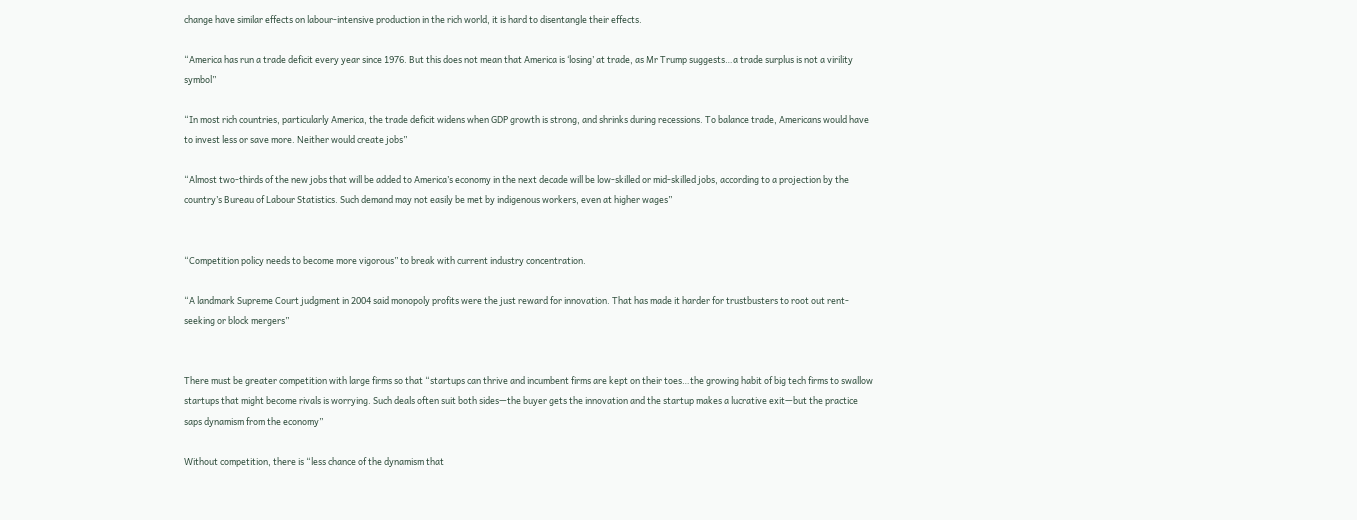change have similar effects on labour-intensive production in the rich world, it is hard to disentangle their effects.

“America has run a trade deficit every year since 1976. But this does not mean that America is ‘losing’ at trade, as Mr Trump suggests…a trade surplus is not a virility symbol”

“In most rich countries, particularly America, the trade deficit widens when GDP growth is strong, and shrinks during recessions. To balance trade, Americans would have to invest less or save more. Neither would create jobs”

“Almost two-thirds of the new jobs that will be added to America’s economy in the next decade will be low-skilled or mid-skilled jobs, according to a projection by the country’s Bureau of Labour Statistics. Such demand may not easily be met by indigenous workers, even at higher wages”


“Competition policy needs to become more vigorous” to break with current industry concentration.

“A landmark Supreme Court judgment in 2004 said monopoly profits were the just reward for innovation. That has made it harder for trustbusters to root out rent-seeking or block mergers”


There must be greater competition with large firms so that “startups can thrive and incumbent firms are kept on their toes…the growing habit of big tech firms to swallow startups that might become rivals is worrying. Such deals often suit both sides—the buyer gets the innovation and the startup makes a lucrative exit—but the practice saps dynamism from the economy”

Without competition, there is “less chance of the dynamism that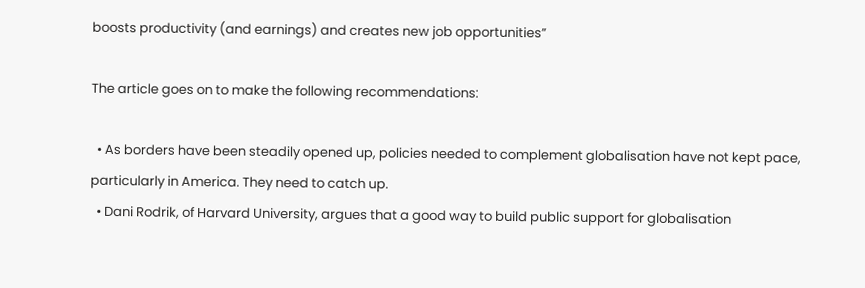boosts productivity (and earnings) and creates new job opportunities”

The article goes on to make the following recommendations:

  • As borders have been steadily opened up, policies needed to complement globalisation have not kept pace, particularly in America. They need to catch up.
  • Dani Rodrik, of Harvard University, argues that a good way to build public support for globalisation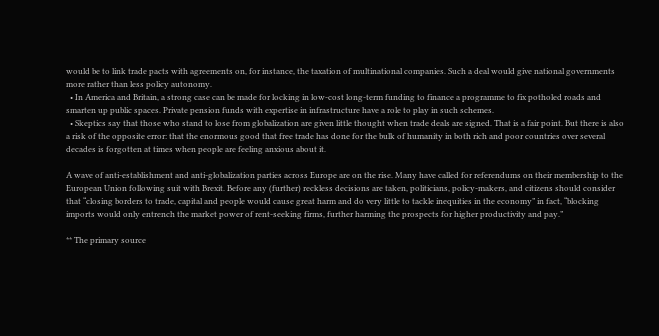would be to link trade pacts with agreements on, for instance, the taxation of multinational companies. Such a deal would give national governments more rather than less policy autonomy.
  • In America and Britain, a strong case can be made for locking in low-cost long-term funding to finance a programme to fix potholed roads and smarten up public spaces. Private pension funds with expertise in infrastructure have a role to play in such schemes.
  • Skeptics say that those who stand to lose from globalization are given little thought when trade deals are signed. That is a fair point. But there is also a risk of the opposite error: that the enormous good that free trade has done for the bulk of humanity in both rich and poor countries over several decades is forgotten at times when people are feeling anxious about it.

A wave of anti-establishment and anti-globalization parties across Europe are on the rise. Many have called for referendums on their membership to the European Union following suit with Brexit. Before any (further) reckless decisions are taken, politicians, policy-makers, and citizens should consider that “closing borders to trade, capital and people would cause great harm and do very little to tackle inequities in the economy” in fact, “blocking imports would only entrench the market power of rent-seeking firms, further harming the prospects for higher productivity and pay.”

** The primary source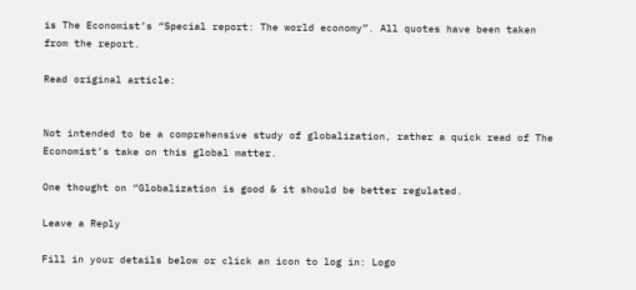is The Economist’s “Special report: The world economy”. All quotes have been taken from the report.

Read original article:


Not intended to be a comprehensive study of globalization, rather a quick read of The Economist’s take on this global matter.

One thought on “Globalization is good & it should be better regulated.

Leave a Reply

Fill in your details below or click an icon to log in: Logo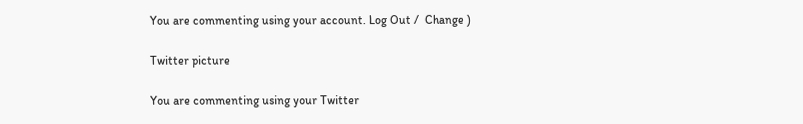You are commenting using your account. Log Out /  Change )

Twitter picture

You are commenting using your Twitter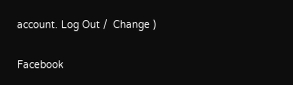account. Log Out /  Change )

Facebook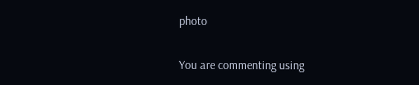photo

You are commenting using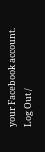your Facebook account. Log Out /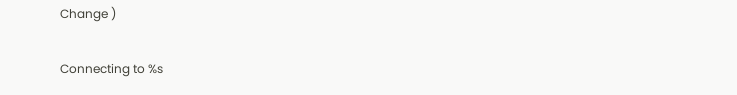Change )

Connecting to %s